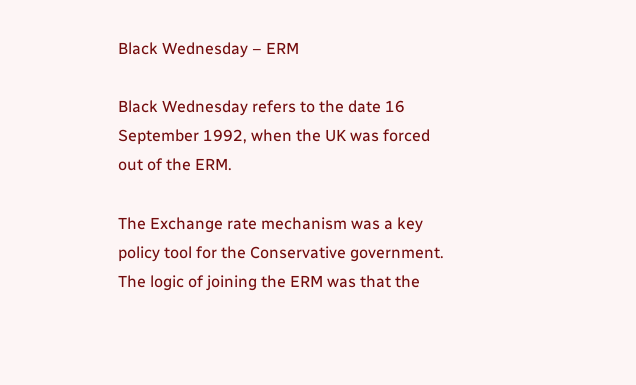Black Wednesday – ERM

Black Wednesday refers to the date 16 September 1992, when the UK was forced out of the ERM.

The Exchange rate mechanism was a key policy tool for the Conservative government. The logic of joining the ERM was that the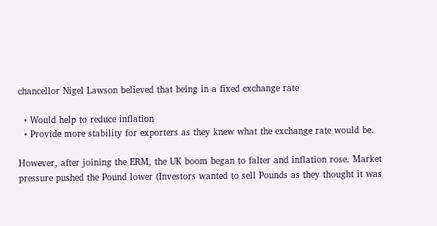chancellor Nigel Lawson believed that being in a fixed exchange rate

  • Would help to reduce inflation
  • Provide more stability for exporters as they knew what the exchange rate would be.

However, after joining the ERM, the UK boom began to falter and inflation rose. Market pressure pushed the Pound lower (Investors wanted to sell Pounds as they thought it was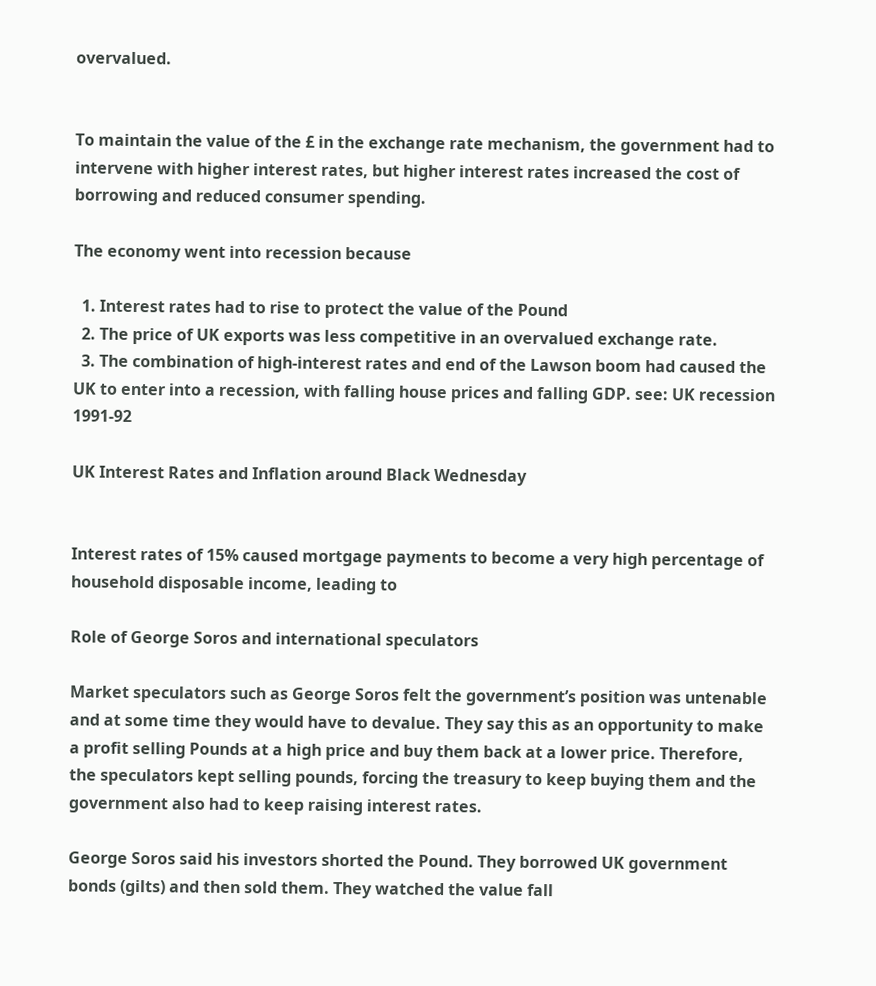overvalued.


To maintain the value of the £ in the exchange rate mechanism, the government had to intervene with higher interest rates, but higher interest rates increased the cost of borrowing and reduced consumer spending.

The economy went into recession because

  1. Interest rates had to rise to protect the value of the Pound
  2. The price of UK exports was less competitive in an overvalued exchange rate.
  3. The combination of high-interest rates and end of the Lawson boom had caused the UK to enter into a recession, with falling house prices and falling GDP. see: UK recession 1991-92

UK Interest Rates and Inflation around Black Wednesday


Interest rates of 15% caused mortgage payments to become a very high percentage of household disposable income, leading to

Role of George Soros and international speculators

Market speculators such as George Soros felt the government’s position was untenable and at some time they would have to devalue. They say this as an opportunity to make a profit selling Pounds at a high price and buy them back at a lower price. Therefore, the speculators kept selling pounds, forcing the treasury to keep buying them and the government also had to keep raising interest rates.

George Soros said his investors shorted the Pound. They borrowed UK government bonds (gilts) and then sold them. They watched the value fall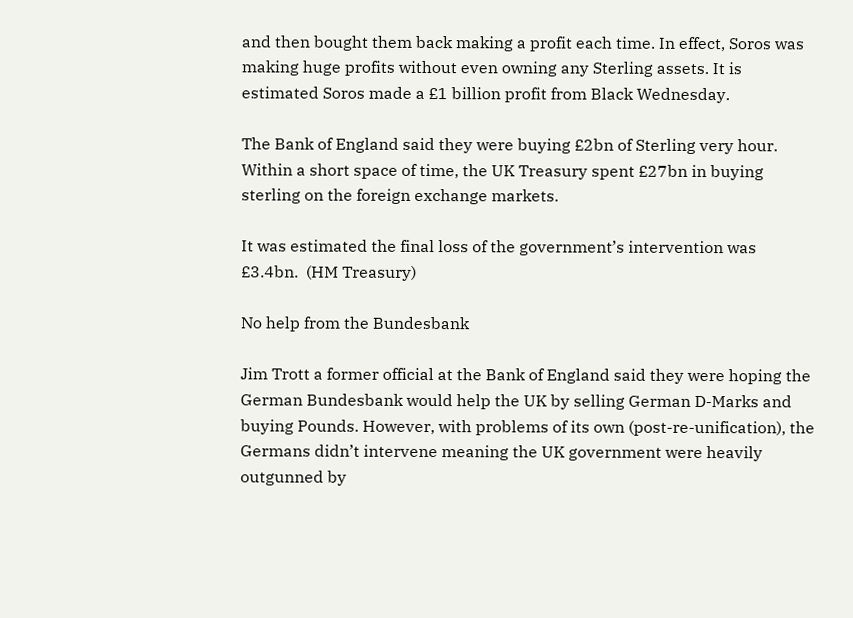and then bought them back making a profit each time. In effect, Soros was making huge profits without even owning any Sterling assets. It is estimated Soros made a £1 billion profit from Black Wednesday.

The Bank of England said they were buying £2bn of Sterling very hour. Within a short space of time, the UK Treasury spent £27bn in buying sterling on the foreign exchange markets.

It was estimated the final loss of the government’s intervention was £3.4bn.  (HM Treasury)

No help from the Bundesbank

Jim Trott a former official at the Bank of England said they were hoping the German Bundesbank would help the UK by selling German D-Marks and buying Pounds. However, with problems of its own (post-re-unification), the Germans didn’t intervene meaning the UK government were heavily outgunned by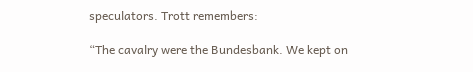speculators. Trott remembers:

“The cavalry were the Bundesbank. We kept on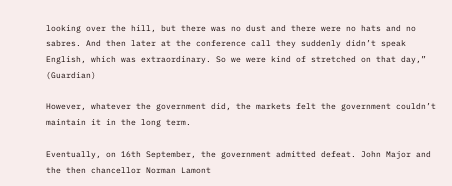looking over the hill, but there was no dust and there were no hats and no sabres. And then later at the conference call they suddenly didn’t speak English, which was extraordinary. So we were kind of stretched on that day,” (Guardian)

However, whatever the government did, the markets felt the government couldn’t maintain it in the long term.

Eventually, on 16th September, the government admitted defeat. John Major and the then chancellor Norman Lamont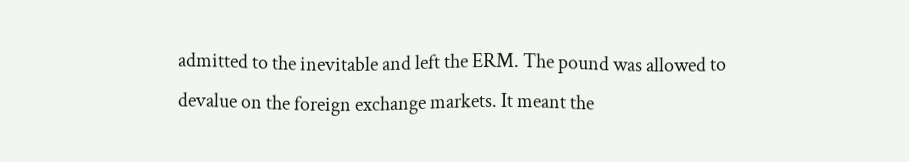admitted to the inevitable and left the ERM. The pound was allowed to devalue on the foreign exchange markets. It meant the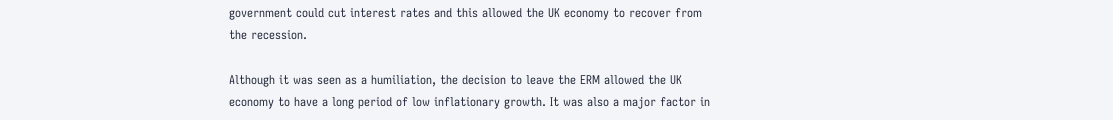government could cut interest rates and this allowed the UK economy to recover from the recession.

Although it was seen as a humiliation, the decision to leave the ERM allowed the UK economy to have a long period of low inflationary growth. It was also a major factor in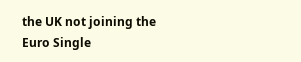the UK not joining the Euro Single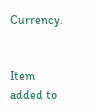Currency.


Item added to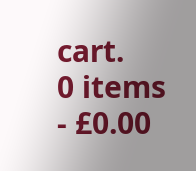cart.
0 items - £0.00